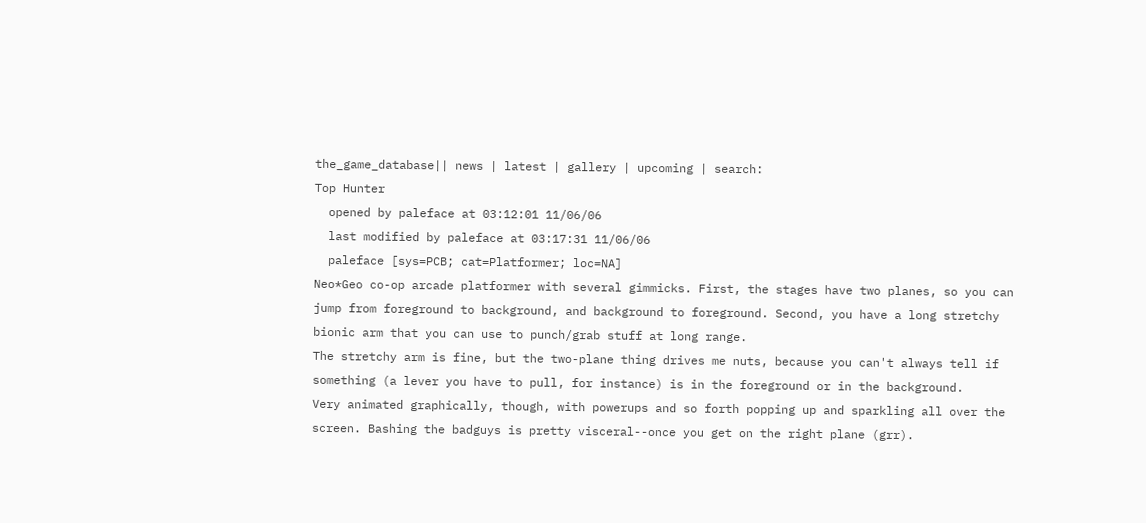the_game_database|| news | latest | gallery | upcoming | search:
Top Hunter
  opened by paleface at 03:12:01 11/06/06
  last modified by paleface at 03:17:31 11/06/06
  paleface [sys=PCB; cat=Platformer; loc=NA]
Neo*Geo co-op arcade platformer with several gimmicks. First, the stages have two planes, so you can jump from foreground to background, and background to foreground. Second, you have a long stretchy bionic arm that you can use to punch/grab stuff at long range.
The stretchy arm is fine, but the two-plane thing drives me nuts, because you can't always tell if something (a lever you have to pull, for instance) is in the foreground or in the background.
Very animated graphically, though, with powerups and so forth popping up and sparkling all over the screen. Bashing the badguys is pretty visceral--once you get on the right plane (grr).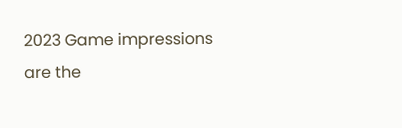2023 Game impressions are the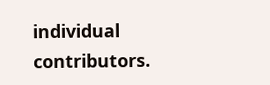individual contributors.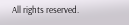All rights reserved.